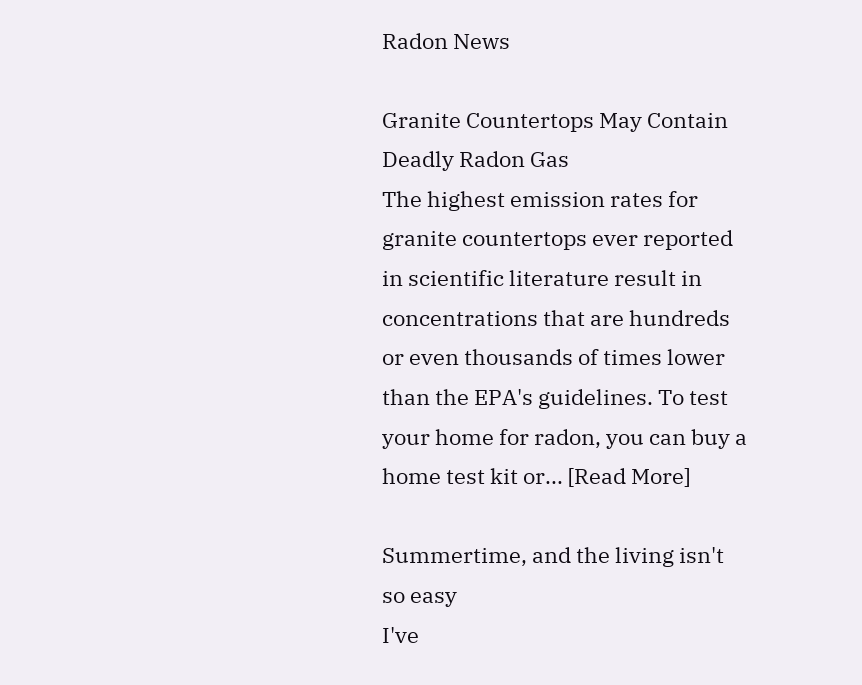Radon News

Granite Countertops May Contain Deadly Radon Gas
The highest emission rates for granite countertops ever reported in scientific literature result in concentrations that are hundreds or even thousands of times lower than the EPA's guidelines. To test your home for radon, you can buy a home test kit or... [Read More]

Summertime, and the living isn't so easy
I've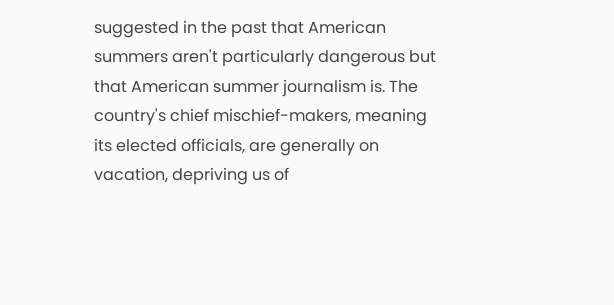suggested in the past that American summers aren't particularly dangerous but that American summer journalism is. The country's chief mischief-makers, meaning its elected officials, are generally on vacation, depriving us of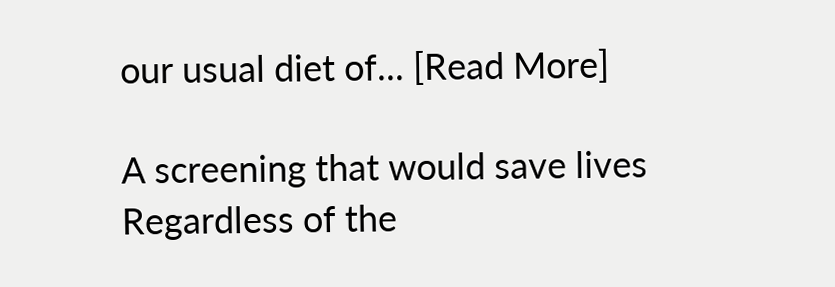our usual diet of... [Read More]

A screening that would save lives
Regardless of the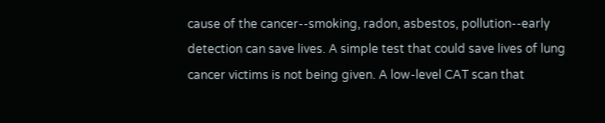cause of the cancer--smoking, radon, asbestos, pollution--early detection can save lives. A simple test that could save lives of lung cancer victims is not being given. A low-level CAT scan that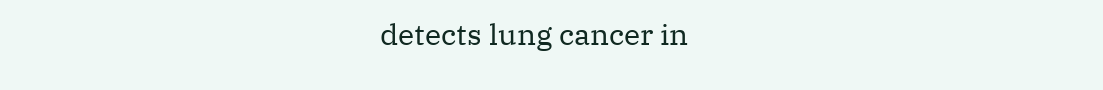detects lung cancer in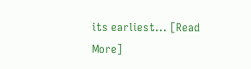its earliest... [Read More]